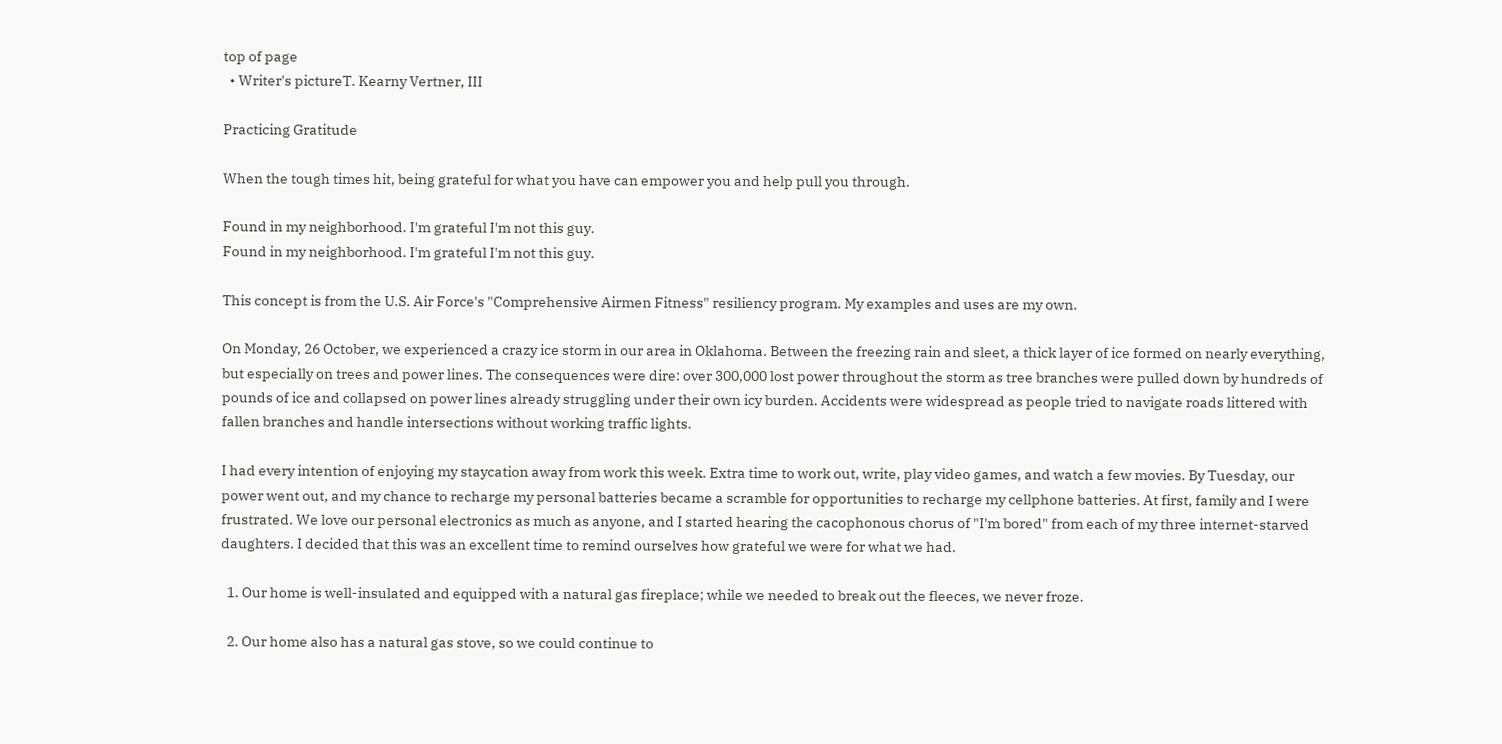top of page
  • Writer's pictureT. Kearny Vertner, III

Practicing Gratitude

When the tough times hit, being grateful for what you have can empower you and help pull you through.

Found in my neighborhood. I'm grateful I'm not this guy.
Found in my neighborhood. I'm grateful I'm not this guy.

This concept is from the U.S. Air Force's "Comprehensive Airmen Fitness" resiliency program. My examples and uses are my own.

On Monday, 26 October, we experienced a crazy ice storm in our area in Oklahoma. Between the freezing rain and sleet, a thick layer of ice formed on nearly everything, but especially on trees and power lines. The consequences were dire: over 300,000 lost power throughout the storm as tree branches were pulled down by hundreds of pounds of ice and collapsed on power lines already struggling under their own icy burden. Accidents were widespread as people tried to navigate roads littered with fallen branches and handle intersections without working traffic lights.

I had every intention of enjoying my staycation away from work this week. Extra time to work out, write, play video games, and watch a few movies. By Tuesday, our power went out, and my chance to recharge my personal batteries became a scramble for opportunities to recharge my cellphone batteries. At first, family and I were frustrated. We love our personal electronics as much as anyone, and I started hearing the cacophonous chorus of "I'm bored" from each of my three internet-starved daughters. I decided that this was an excellent time to remind ourselves how grateful we were for what we had.

  1. Our home is well-insulated and equipped with a natural gas fireplace; while we needed to break out the fleeces, we never froze.

  2. Our home also has a natural gas stove, so we could continue to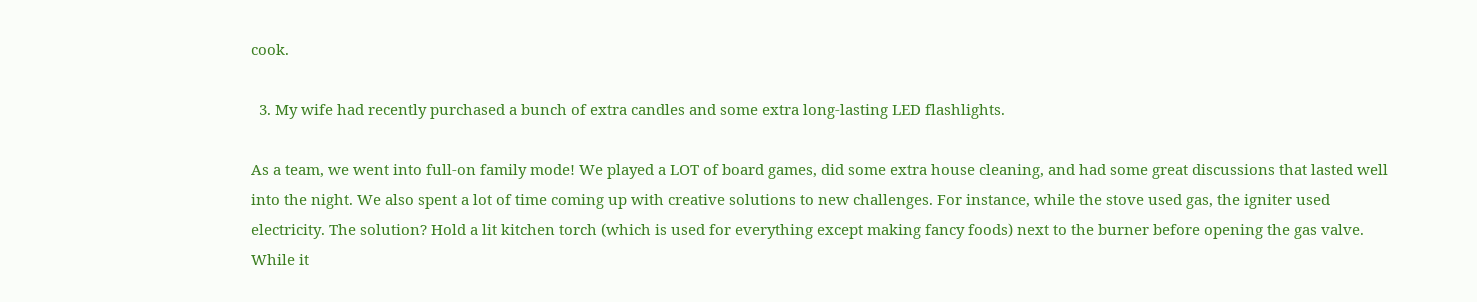cook.

  3. My wife had recently purchased a bunch of extra candles and some extra long-lasting LED flashlights.

As a team, we went into full-on family mode! We played a LOT of board games, did some extra house cleaning, and had some great discussions that lasted well into the night. We also spent a lot of time coming up with creative solutions to new challenges. For instance, while the stove used gas, the igniter used electricity. The solution? Hold a lit kitchen torch (which is used for everything except making fancy foods) next to the burner before opening the gas valve. While it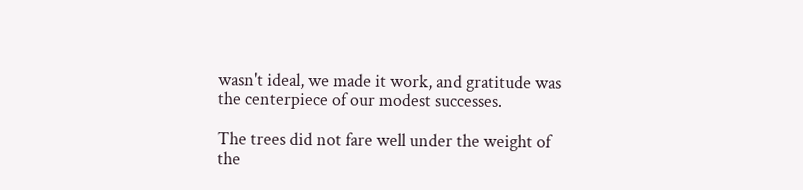wasn't ideal, we made it work, and gratitude was the centerpiece of our modest successes.

The trees did not fare well under the weight of the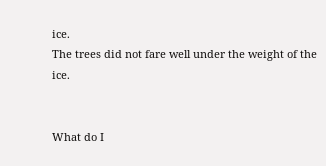ice.
The trees did not fare well under the weight of the ice.


What do I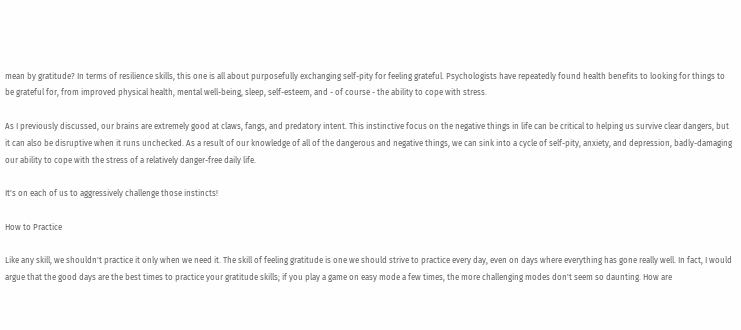mean by gratitude? In terms of resilience skills, this one is all about purposefully exchanging self-pity for feeling grateful. Psychologists have repeatedly found health benefits to looking for things to be grateful for, from improved physical health, mental well-being, sleep, self-esteem, and - of course - the ability to cope with stress.

As I previously discussed, our brains are extremely good at claws, fangs, and predatory intent. This instinctive focus on the negative things in life can be critical to helping us survive clear dangers, but it can also be disruptive when it runs unchecked. As a result of our knowledge of all of the dangerous and negative things, we can sink into a cycle of self-pity, anxiety, and depression, badly-damaging our ability to cope with the stress of a relatively danger-free daily life.

It's on each of us to aggressively challenge those instincts!

How to Practice

Like any skill, we shouldn't practice it only when we need it. The skill of feeling gratitude is one we should strive to practice every day, even on days where everything has gone really well. In fact, I would argue that the good days are the best times to practice your gratitude skills; if you play a game on easy mode a few times, the more challenging modes don't seem so daunting. How are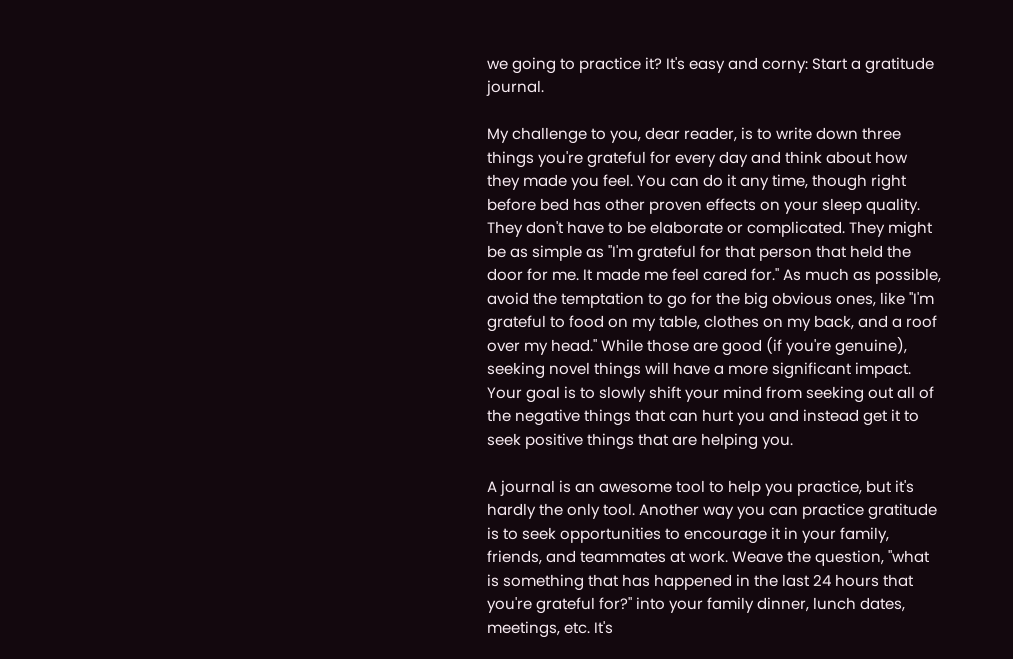we going to practice it? It's easy and corny: Start a gratitude journal.

My challenge to you, dear reader, is to write down three things you're grateful for every day and think about how they made you feel. You can do it any time, though right before bed has other proven effects on your sleep quality. They don't have to be elaborate or complicated. They might be as simple as "I'm grateful for that person that held the door for me. It made me feel cared for." As much as possible, avoid the temptation to go for the big obvious ones, like "I'm grateful to food on my table, clothes on my back, and a roof over my head." While those are good (if you're genuine), seeking novel things will have a more significant impact. Your goal is to slowly shift your mind from seeking out all of the negative things that can hurt you and instead get it to seek positive things that are helping you.

A journal is an awesome tool to help you practice, but it's hardly the only tool. Another way you can practice gratitude is to seek opportunities to encourage it in your family, friends, and teammates at work. Weave the question, "what is something that has happened in the last 24 hours that you're grateful for?" into your family dinner, lunch dates, meetings, etc. It's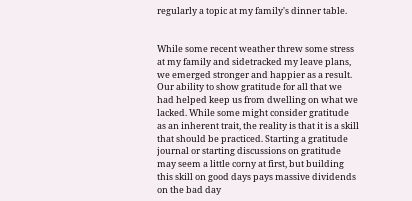regularly a topic at my family's dinner table.


While some recent weather threw some stress at my family and sidetracked my leave plans, we emerged stronger and happier as a result. Our ability to show gratitude for all that we had helped keep us from dwelling on what we lacked. While some might consider gratitude as an inherent trait, the reality is that it is a skill that should be practiced. Starting a gratitude journal or starting discussions on gratitude may seem a little corny at first, but building this skill on good days pays massive dividends on the bad day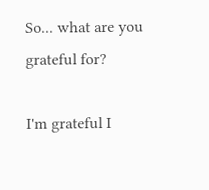So... what are you grateful for?

I'm grateful I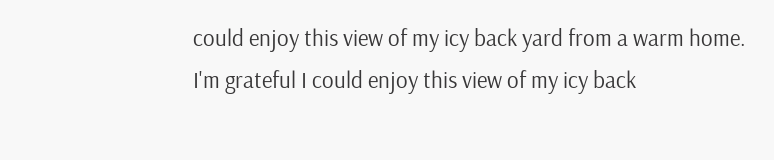could enjoy this view of my icy back yard from a warm home.
I'm grateful I could enjoy this view of my icy back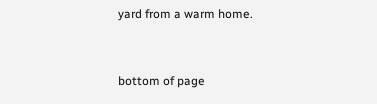yard from a warm home.


bottom of page